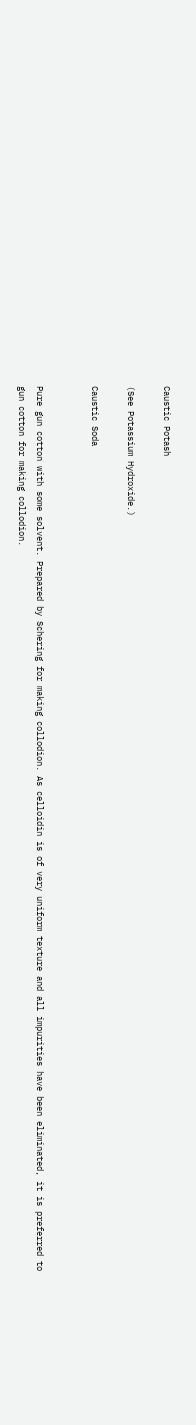Caustic Potash

(See Potassium Hydroxide.)

Caustic Soda


Pure gun cotton with some solvent. Prepared by Schering for making collodion. As celloidin is of very uniform texture and all impurities have been eliminated, it is preferred to gun cotton for making collodion.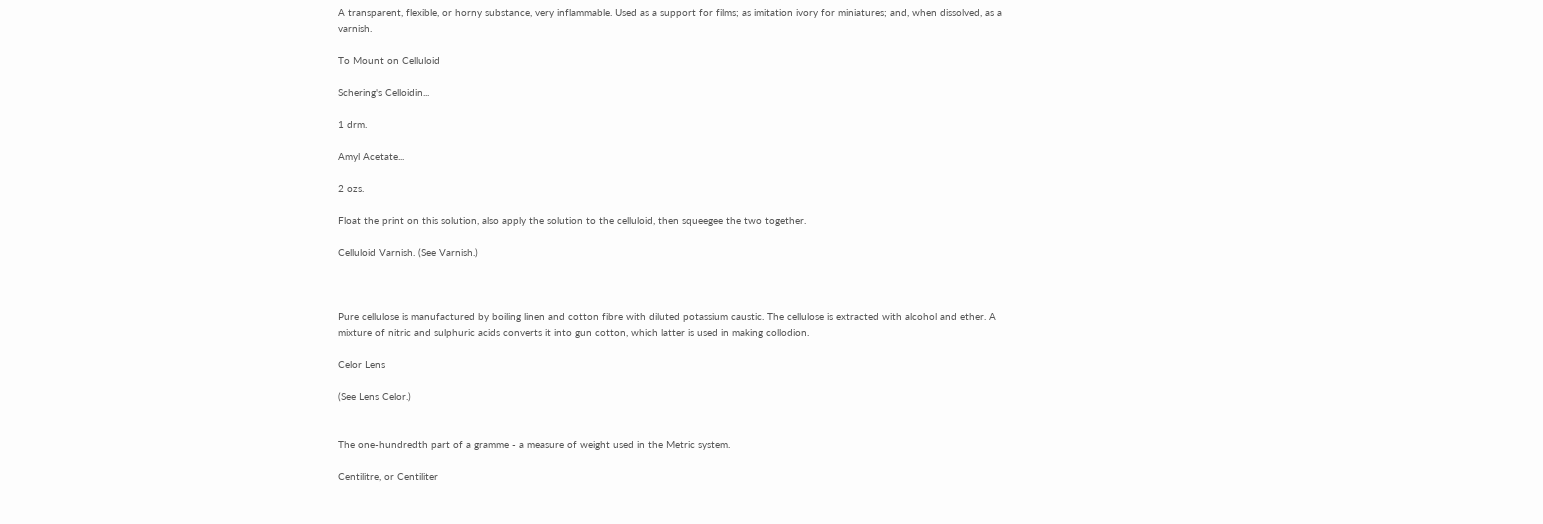A transparent, flexible, or horny substance, very inflammable. Used as a support for films; as imitation ivory for miniatures; and, when dissolved, as a varnish.

To Mount on Celluloid

Schering's Celloidin...

1 drm.

Amyl Acetate...

2 ozs.

Float the print on this solution, also apply the solution to the celluloid, then squeegee the two together.

Celluloid Varnish. (See Varnish.)



Pure cellulose is manufactured by boiling linen and cotton fibre with diluted potassium caustic. The cellulose is extracted with alcohol and ether. A mixture of nitric and sulphuric acids converts it into gun cotton, which latter is used in making collodion.

Celor Lens

(See Lens Celor.)


The one-hundredth part of a gramme - a measure of weight used in the Metric system.

Centilitre, or Centiliter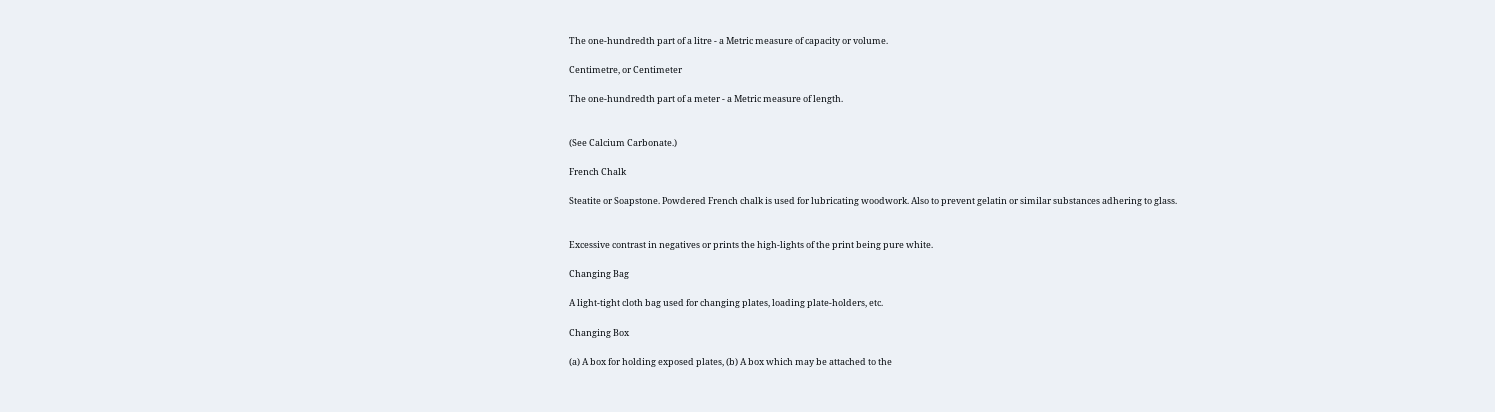The one-hundredth part of a litre - a Metric measure of capacity or volume.

Centimetre, or Centimeter

The one-hundredth part of a meter - a Metric measure of length.


(See Calcium Carbonate.)

French Chalk

Steatite or Soapstone. Powdered French chalk is used for lubricating woodwork. Also to prevent gelatin or similar substances adhering to glass.


Excessive contrast in negatives or prints the high-lights of the print being pure white.

Changing Bag

A light-tight cloth bag used for changing plates, loading plate-holders, etc.

Changing Box

(a) A box for holding exposed plates, (b) A box which may be attached to the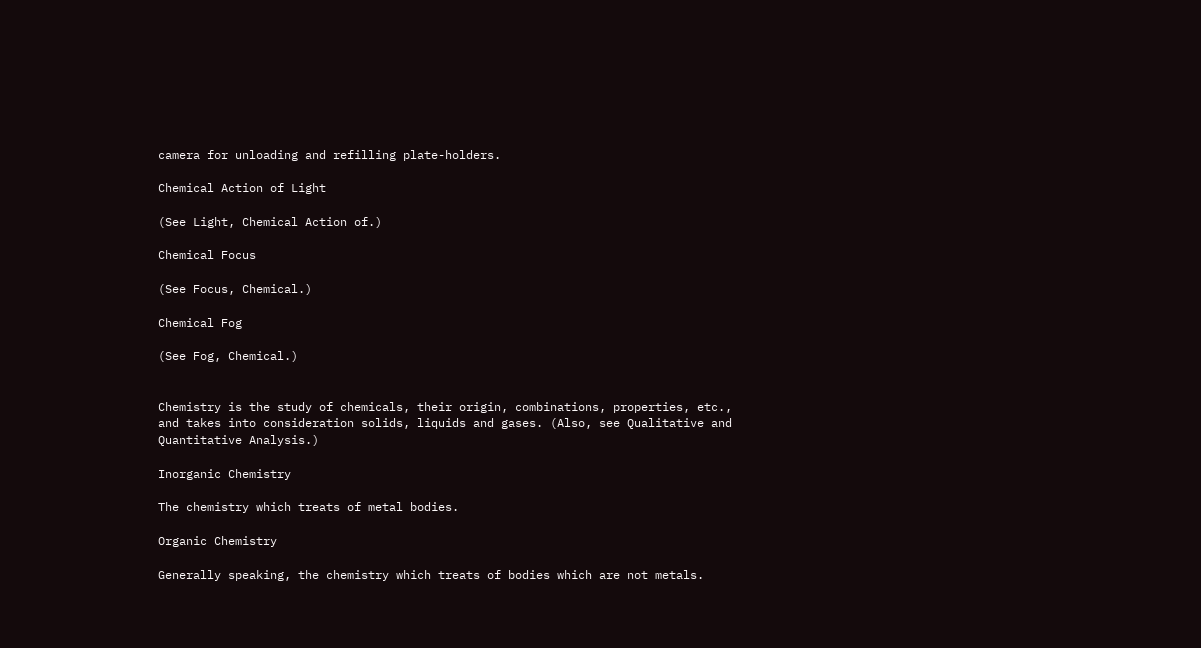camera for unloading and refilling plate-holders.

Chemical Action of Light

(See Light, Chemical Action of.)

Chemical Focus

(See Focus, Chemical.)

Chemical Fog

(See Fog, Chemical.)


Chemistry is the study of chemicals, their origin, combinations, properties, etc., and takes into consideration solids, liquids and gases. (Also, see Qualitative and Quantitative Analysis.)

Inorganic Chemistry

The chemistry which treats of metal bodies.

Organic Chemistry

Generally speaking, the chemistry which treats of bodies which are not metals.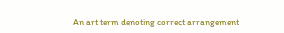An art term denoting correct arrangement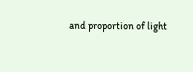and proportion of light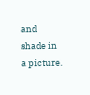and shade in a picture.